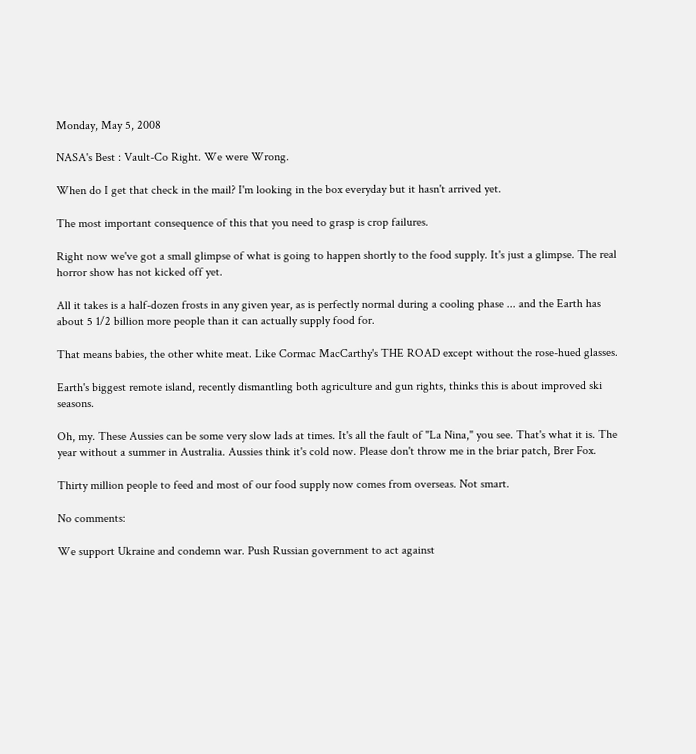Monday, May 5, 2008

NASA's Best : Vault-Co Right. We were Wrong.

When do I get that check in the mail? I'm looking in the box everyday but it hasn't arrived yet.

The most important consequence of this that you need to grasp is crop failures.

Right now we've got a small glimpse of what is going to happen shortly to the food supply. It's just a glimpse. The real horror show has not kicked off yet.

All it takes is a half-dozen frosts in any given year, as is perfectly normal during a cooling phase ... and the Earth has about 5 1/2 billion more people than it can actually supply food for.

That means babies, the other white meat. Like Cormac MacCarthy's THE ROAD except without the rose-hued glasses.

Earth's biggest remote island, recently dismantling both agriculture and gun rights, thinks this is about improved ski seasons.

Oh, my. These Aussies can be some very slow lads at times. It's all the fault of "La Nina," you see. That's what it is. The year without a summer in Australia. Aussies think it's cold now. Please don't throw me in the briar patch, Brer Fox.

Thirty million people to feed and most of our food supply now comes from overseas. Not smart.

No comments:

We support Ukraine and condemn war. Push Russian government to act against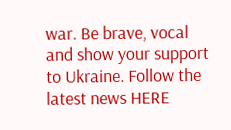war. Be brave, vocal and show your support to Ukraine. Follow the latest news HERE